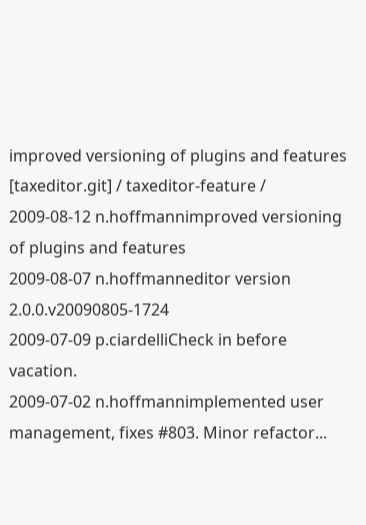improved versioning of plugins and features
[taxeditor.git] / taxeditor-feature /
2009-08-12 n.hoffmannimproved versioning of plugins and features
2009-08-07 n.hoffmanneditor version 2.0.0.v20090805-1724
2009-07-09 p.ciardelliCheck in before vacation.
2009-07-02 n.hoffmannimplemented user management, fixes #803. Minor refactor...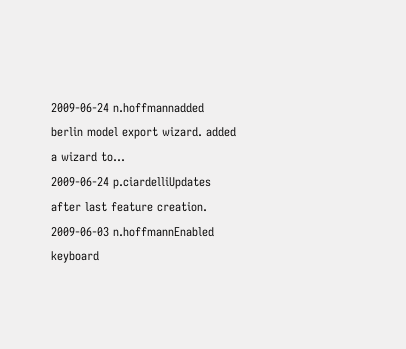2009-06-24 n.hoffmannadded berlin model export wizard. added a wizard to...
2009-06-24 p.ciardelliUpdates after last feature creation.
2009-06-03 n.hoffmannEnabled keyboard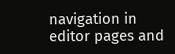navigation in editor pages and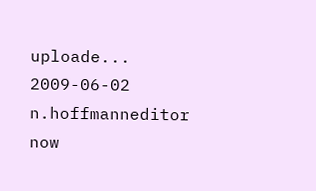uploade...
2009-06-02 n.hoffmanneditor now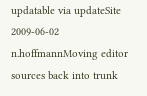updatable via updateSite
2009-06-02 n.hoffmannMoving editor sources back into trunk